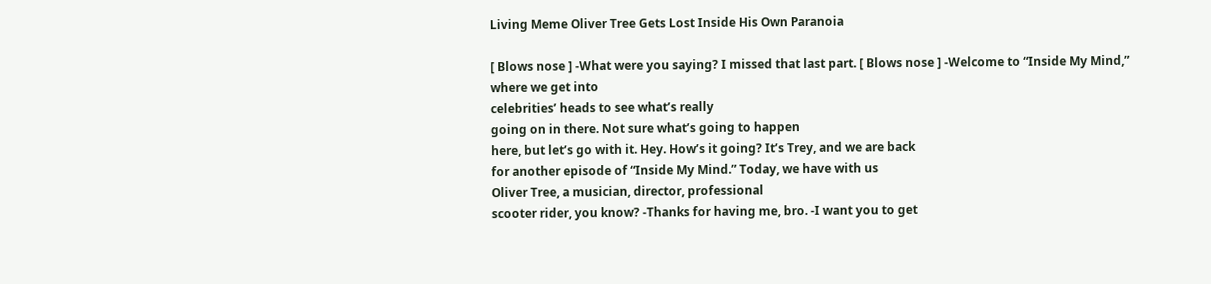Living Meme Oliver Tree Gets Lost Inside His Own Paranoia

[ Blows nose ] -What were you saying? I missed that last part. [ Blows nose ] -Welcome to “Inside My Mind,” where we get into
celebrities’ heads to see what’s really
going on in there. Not sure what’s going to happen
here, but let’s go with it. Hey. How’s it going? It’s Trey, and we are back
for another episode of “Inside My Mind.” Today, we have with us
Oliver Tree, a musician, director, professional
scooter rider, you know? -Thanks for having me, bro. -I want you to get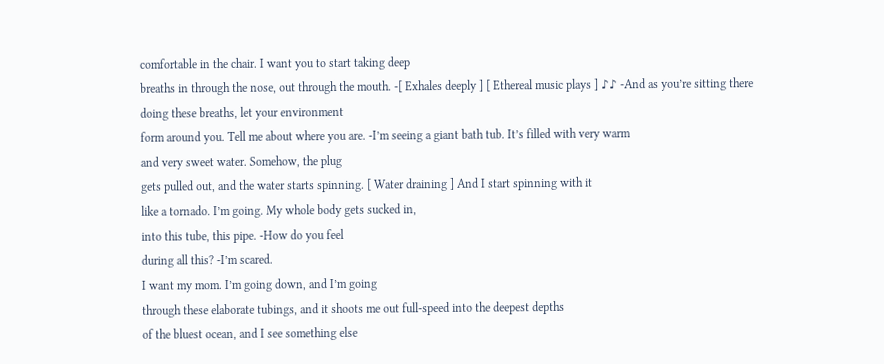comfortable in the chair. I want you to start taking deep
breaths in through the nose, out through the mouth. -[ Exhales deeply ] [ Ethereal music plays ] ♪♪ -And as you’re sitting there
doing these breaths, let your environment
form around you. Tell me about where you are. -I’m seeing a giant bath tub. It’s filled with very warm
and very sweet water. Somehow, the plug
gets pulled out, and the water starts spinning. [ Water draining ] And I start spinning with it
like a tornado. I’m going. My whole body gets sucked in,
into this tube, this pipe. -How do you feel
during all this? -I’m scared.
I want my mom. I’m going down, and I’m going
through these elaborate tubings, and it shoots me out full-speed into the deepest depths
of the bluest ocean, and I see something else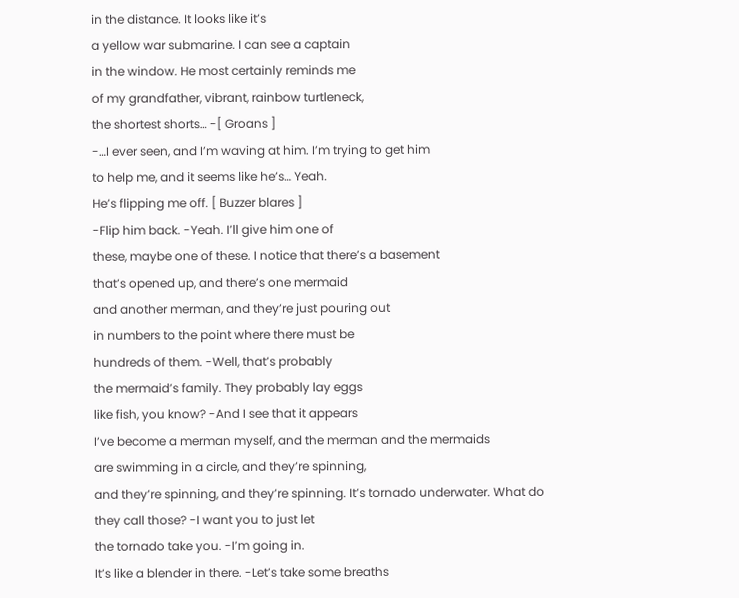in the distance. It looks like it’s
a yellow war submarine. I can see a captain
in the window. He most certainly reminds me
of my grandfather, vibrant, rainbow turtleneck,
the shortest shorts… -[ Groans ]
-…I ever seen, and I’m waving at him. I’m trying to get him
to help me, and it seems like he’s… Yeah.
He’s flipping me off. [ Buzzer blares ]
-Flip him back. -Yeah. I’ll give him one of
these, maybe one of these. I notice that there’s a basement
that’s opened up, and there’s one mermaid
and another merman, and they’re just pouring out
in numbers to the point where there must be
hundreds of them. -Well, that’s probably
the mermaid’s family. They probably lay eggs
like fish, you know? -And I see that it appears
I’ve become a merman myself, and the merman and the mermaids
are swimming in a circle, and they’re spinning,
and they’re spinning, and they’re spinning. It’s tornado underwater. What do they call those? -I want you to just let
the tornado take you. -I’m going in.
It’s like a blender in there. -Let’s take some breaths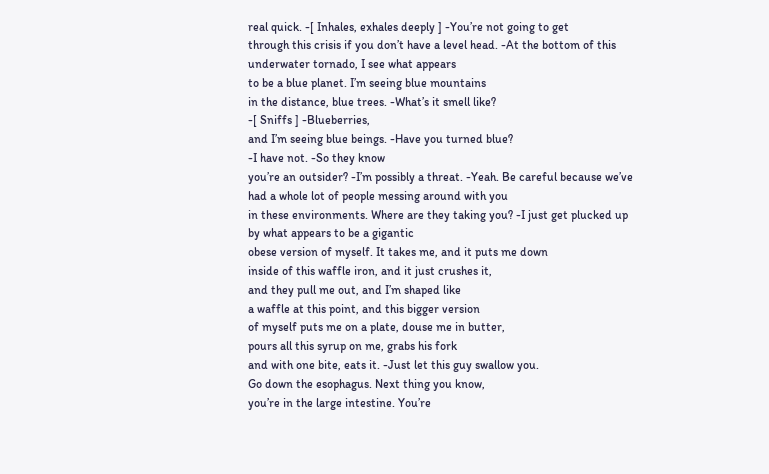real quick. -[ Inhales, exhales deeply ] -You’re not going to get
through this crisis if you don’t have a level head. -At the bottom of this
underwater tornado, I see what appears
to be a blue planet. I’m seeing blue mountains
in the distance, blue trees. -What’s it smell like?
-[ Sniffs ] -Blueberries,
and I’m seeing blue beings. -Have you turned blue?
-I have not. -So they know
you’re an outsider? -I’m possibly a threat. -Yeah. Be careful because we’ve
had a whole lot of people messing around with you
in these environments. Where are they taking you? -I just get plucked up
by what appears to be a gigantic
obese version of myself. It takes me, and it puts me down
inside of this waffle iron, and it just crushes it,
and they pull me out, and I’m shaped like
a waffle at this point, and this bigger version
of myself puts me on a plate, douse me in butter,
pours all this syrup on me, grabs his fork
and with one bite, eats it. -Just let this guy swallow you.
Go down the esophagus. Next thing you know,
you’re in the large intestine. You’re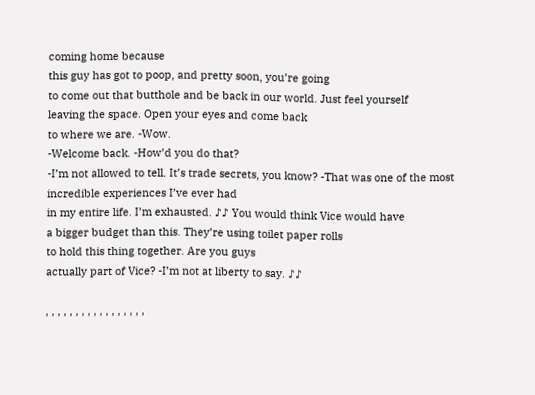coming home because
this guy has got to poop, and pretty soon, you’re going
to come out that butthole and be back in our world. Just feel yourself
leaving the space. Open your eyes and come back
to where we are. -Wow.
-Welcome back. -How’d you do that?
-I’m not allowed to tell. It’s trade secrets, you know? -That was one of the most
incredible experiences I’ve ever had
in my entire life. I’m exhausted. ♪♪ You would think Vice would have
a bigger budget than this. They’re using toilet paper rolls
to hold this thing together. Are you guys
actually part of Vice? -I’m not at liberty to say. ♪♪

, , , , , , , , , , , , , , , , ,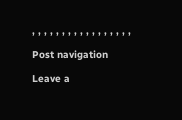, , , , , , , , , , , , , , , , ,

Post navigation

Leave a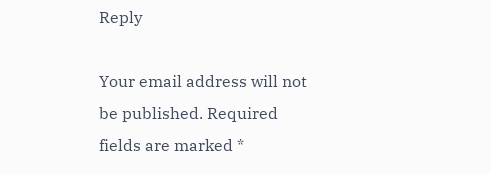Reply

Your email address will not be published. Required fields are marked *